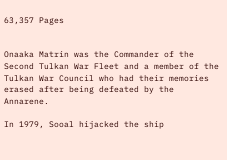63,357 Pages


Onaaka Matrin was the Commander of the Second Tulkan War Fleet and a member of the Tulkan War Council who had their memories erased after being defeated by the Annarene.

In 1979, Sooal hijacked the ship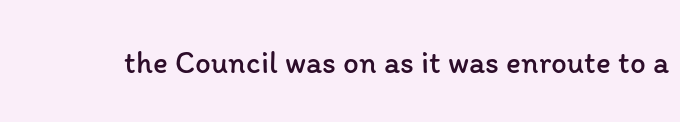the Council was on as it was enroute to a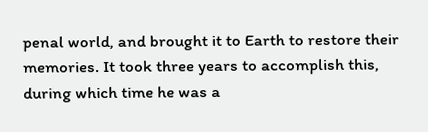penal world, and brought it to Earth to restore their memories. It took three years to accomplish this, during which time he was a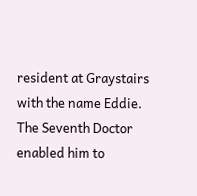resident at Graystairs with the name Eddie. The Seventh Doctor enabled him to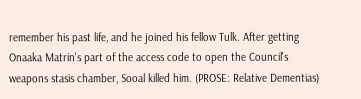remember his past life, and he joined his fellow Tulk. After getting Onaaka Matrin's part of the access code to open the Council's weapons stasis chamber, Sooal killed him. (PROSE: Relative Dementias)